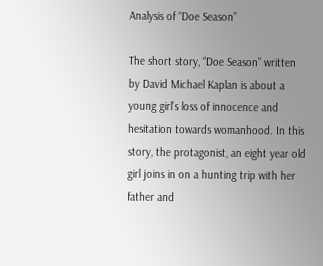Analysis of “Doe Season”

The short story, “Doe Season” written by David Michael Kaplan is about a young girl’s loss of innocence and hesitation towards womanhood. In this story, the protagonist, an eight year old girl joins in on a hunting trip with her father and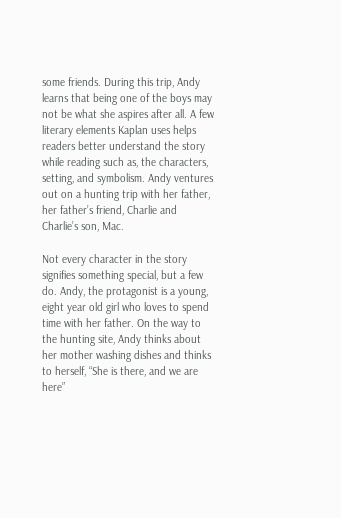some friends. During this trip, Andy learns that being one of the boys may not be what she aspires after all. A few literary elements Kaplan uses helps readers better understand the story while reading such as, the characters, setting, and symbolism. Andy ventures out on a hunting trip with her father, her father’s friend, Charlie and Charlie’s son, Mac.

Not every character in the story signifies something special, but a few do. Andy, the protagonist is a young, eight year old girl who loves to spend time with her father. On the way to the hunting site, Andy thinks about her mother washing dishes and thinks to herself, “She is there, and we are here”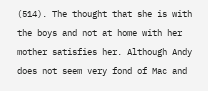(514). The thought that she is with the boys and not at home with her mother satisfies her. Although Andy does not seem very fond of Mac and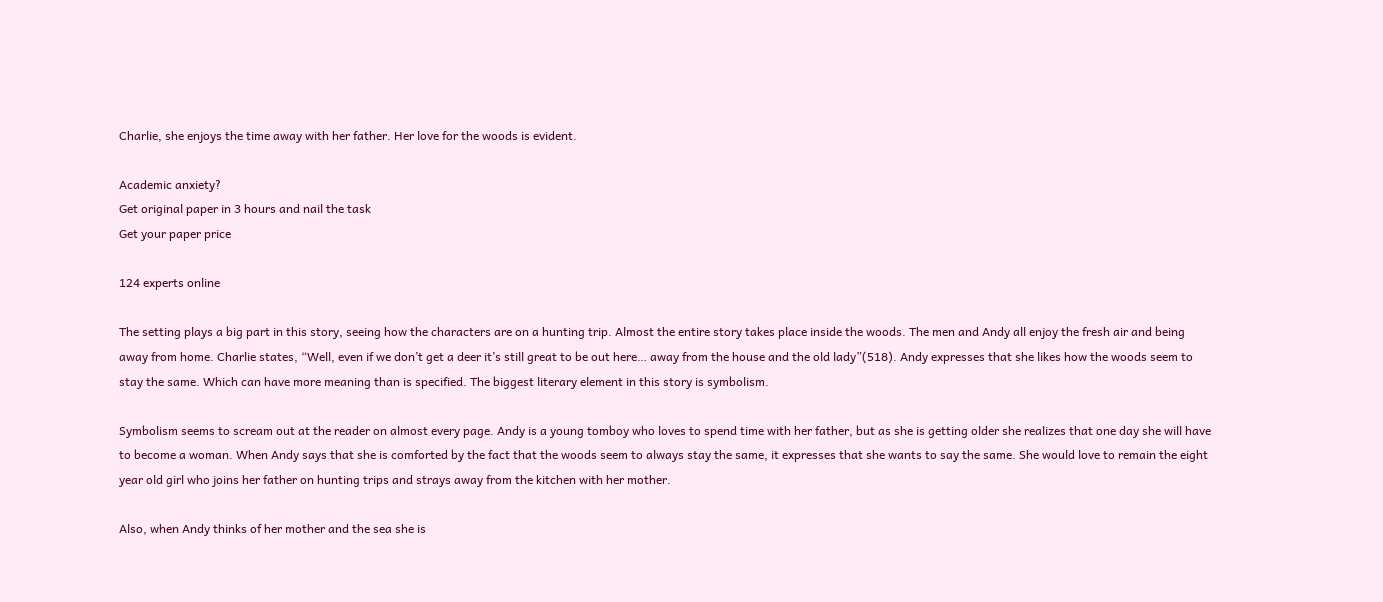Charlie, she enjoys the time away with her father. Her love for the woods is evident.

Academic anxiety?
Get original paper in 3 hours and nail the task
Get your paper price

124 experts online

The setting plays a big part in this story, seeing how the characters are on a hunting trip. Almost the entire story takes place inside the woods. The men and Andy all enjoy the fresh air and being away from home. Charlie states, “Well, even if we don’t get a deer it’s still great to be out here… away from the house and the old lady”(518). Andy expresses that she likes how the woods seem to stay the same. Which can have more meaning than is specified. The biggest literary element in this story is symbolism.

Symbolism seems to scream out at the reader on almost every page. Andy is a young tomboy who loves to spend time with her father, but as she is getting older she realizes that one day she will have to become a woman. When Andy says that she is comforted by the fact that the woods seem to always stay the same, it expresses that she wants to say the same. She would love to remain the eight year old girl who joins her father on hunting trips and strays away from the kitchen with her mother.

Also, when Andy thinks of her mother and the sea she is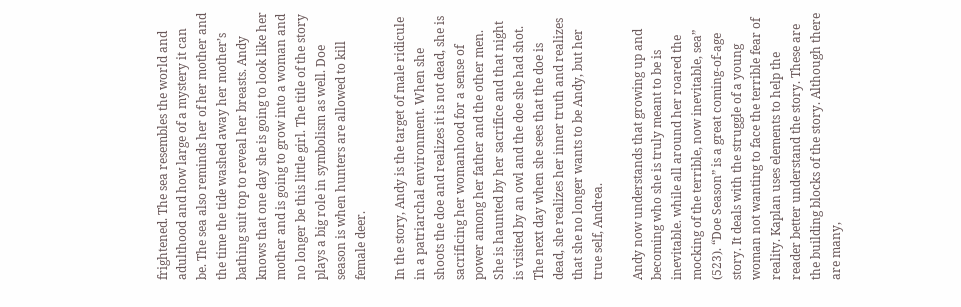frightened. The sea resembles the world and adulthood and how large of a mystery it can be. The sea also reminds her of her mother and the time the tide washed away her mother’s bathing suit top to reveal her breasts. Andy knows that one day she is going to look like her mother and is going to grow into a woman and no longer be this little girl. The title of the story plays a big role in symbolism as well. Doe season is when hunters are allowed to kill female deer.

In the story, Andy is the target of male ridicule in a patriarchal environment. When she shoots the doe and realizes it is not dead, she is sacrificing her womanhood for a sense of power among her father and the other men. She is haunted by her sacrifice and that night is visited by an owl and the doe she had shot. The next day when she sees that the doe is dead, she realizes her inner truth and realizes that she no longer wants to be Andy, but her true self, Andrea.

Andy now understands that growing up and becoming who she is truly meant to be is inevitable. while all around her roared the mocking of the terrible, now inevitable, sea” (523). “Doe Season” is a great coming-of-age story. It deals with the struggle of a young woman not wanting to face the terrible fear of reality. Kaplan uses elements to help the reader better understand the story. These are the building blocks of the story. Although there are many,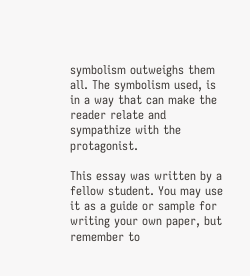symbolism outweighs them all. The symbolism used, is in a way that can make the reader relate and sympathize with the protagonist.

This essay was written by a fellow student. You may use it as a guide or sample for writing your own paper, but remember to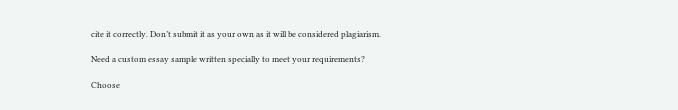cite it correctly. Don’t submit it as your own as it will be considered plagiarism.

Need a custom essay sample written specially to meet your requirements?

Choose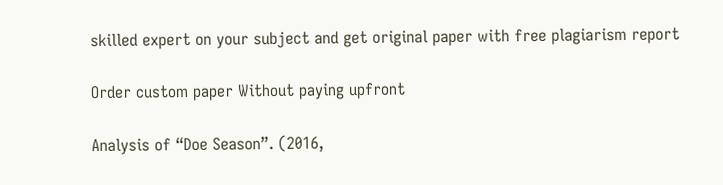skilled expert on your subject and get original paper with free plagiarism report

Order custom paper Without paying upfront

Analysis of “Doe Season”. (2016,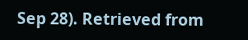Sep 28). Retrieved from